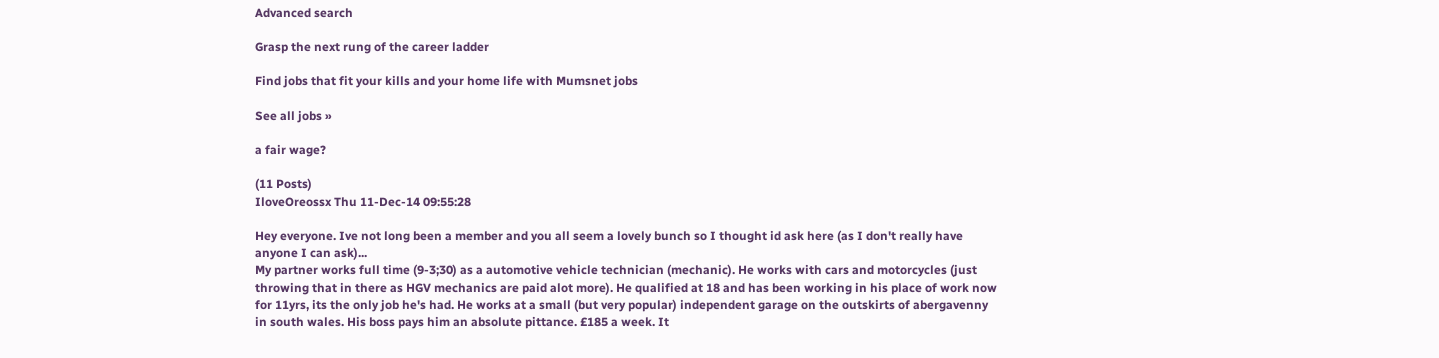Advanced search

Grasp the next rung of the career ladder

Find jobs that fit your kills and your home life with Mumsnet jobs

See all jobs »

a fair wage?

(11 Posts)
IloveOreossx Thu 11-Dec-14 09:55:28

Hey everyone. Ive not long been a member and you all seem a lovely bunch so I thought id ask here (as I don't really have anyone I can ask)...
My partner works full time (9-3;30) as a automotive vehicle technician (mechanic). He works with cars and motorcycles (just throwing that in there as HGV mechanics are paid alot more). He qualified at 18 and has been working in his place of work now for 11yrs, its the only job he's had. He works at a small (but very popular) independent garage on the outskirts of abergavenny in south wales. His boss pays him an absolute pittance. £185 a week. It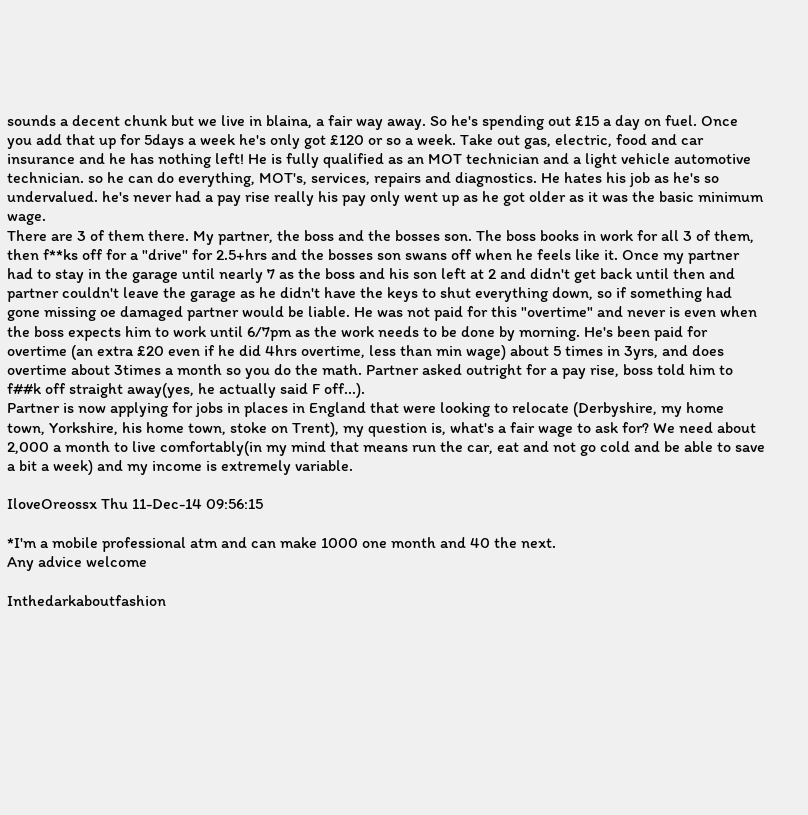sounds a decent chunk but we live in blaina, a fair way away. So he's spending out £15 a day on fuel. Once you add that up for 5days a week he's only got £120 or so a week. Take out gas, electric, food and car insurance and he has nothing left! He is fully qualified as an MOT technician and a light vehicle automotive technician. so he can do everything, MOT's, services, repairs and diagnostics. He hates his job as he's so undervalued. he's never had a pay rise really his pay only went up as he got older as it was the basic minimum wage.
There are 3 of them there. My partner, the boss and the bosses son. The boss books in work for all 3 of them, then f**ks off for a "drive" for 2.5+hrs and the bosses son swans off when he feels like it. Once my partner had to stay in the garage until nearly 7 as the boss and his son left at 2 and didn't get back until then and partner couldn't leave the garage as he didn't have the keys to shut everything down, so if something had gone missing oe damaged partner would be liable. He was not paid for this "overtime" and never is even when the boss expects him to work until 6/7pm as the work needs to be done by morning. He's been paid for overtime (an extra £20 even if he did 4hrs overtime, less than min wage) about 5 times in 3yrs, and does overtime about 3times a month so you do the math. Partner asked outright for a pay rise, boss told him to f##k off straight away(yes, he actually said F off...).
Partner is now applying for jobs in places in England that were looking to relocate (Derbyshire, my home town, Yorkshire, his home town, stoke on Trent), my question is, what's a fair wage to ask for? We need about 2,000 a month to live comfortably(in my mind that means run the car, eat and not go cold and be able to save a bit a week) and my income is extremely variable.

IloveOreossx Thu 11-Dec-14 09:56:15

*I'm a mobile professional atm and can make 1000 one month and 40 the next.
Any advice welcome

Inthedarkaboutfashion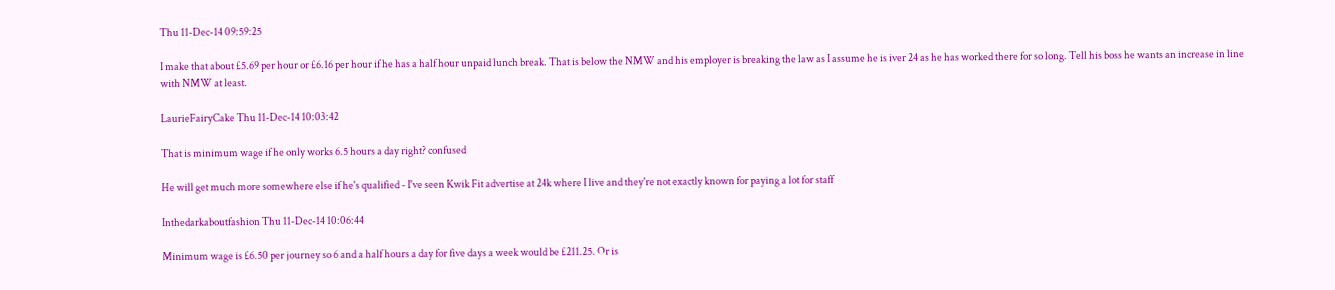Thu 11-Dec-14 09:59:25

I make that about £5.69 per hour or £6.16 per hour if he has a half hour unpaid lunch break. That is below the NMW and his employer is breaking the law as I assume he is iver 24 as he has worked there for so long. Tell his boss he wants an increase in line with NMW at least.

LaurieFairyCake Thu 11-Dec-14 10:03:42

That is minimum wage if he only works 6.5 hours a day right? confused

He will get much more somewhere else if he's qualified - I've seen Kwik Fit advertise at 24k where I live and they're not exactly known for paying a lot for staff

Inthedarkaboutfashion Thu 11-Dec-14 10:06:44

Minimum wage is £6.50 per journey so 6 and a half hours a day for five days a week would be £211.25. Or is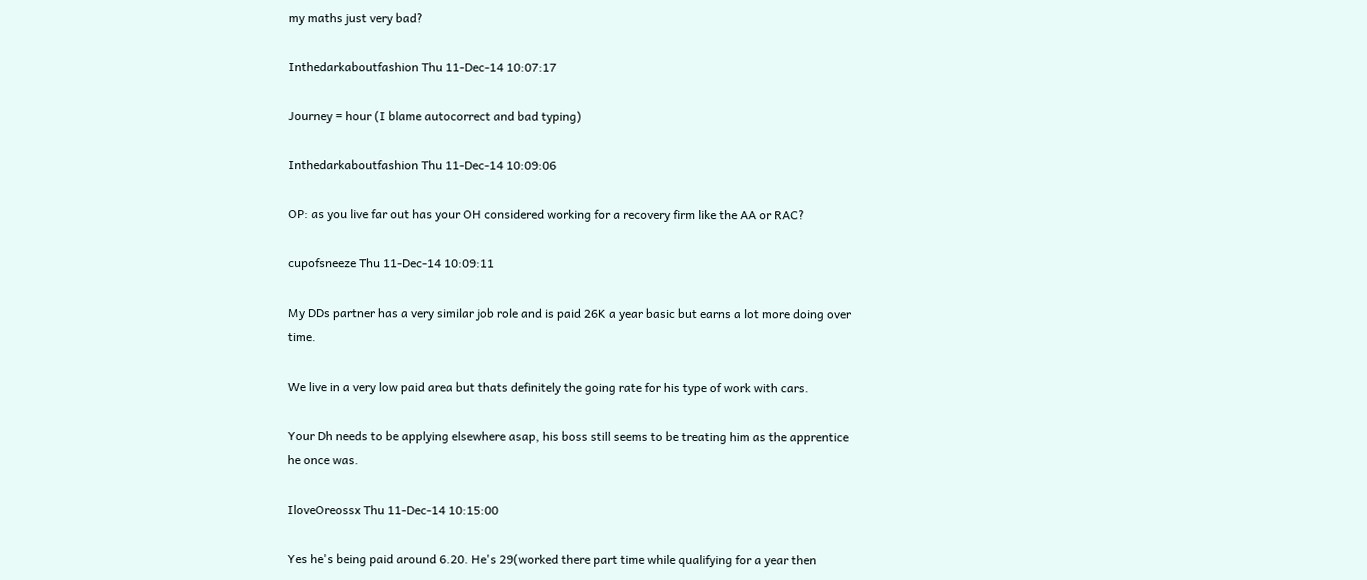my maths just very bad?

Inthedarkaboutfashion Thu 11-Dec-14 10:07:17

Journey = hour (I blame autocorrect and bad typing)

Inthedarkaboutfashion Thu 11-Dec-14 10:09:06

OP: as you live far out has your OH considered working for a recovery firm like the AA or RAC?

cupofsneeze Thu 11-Dec-14 10:09:11

My DDs partner has a very similar job role and is paid 26K a year basic but earns a lot more doing over time.

We live in a very low paid area but thats definitely the going rate for his type of work with cars.

Your Dh needs to be applying elsewhere asap, his boss still seems to be treating him as the apprentice he once was.

IloveOreossx Thu 11-Dec-14 10:15:00

Yes he's being paid around 6.20. He's 29(worked there part time while qualifying for a year then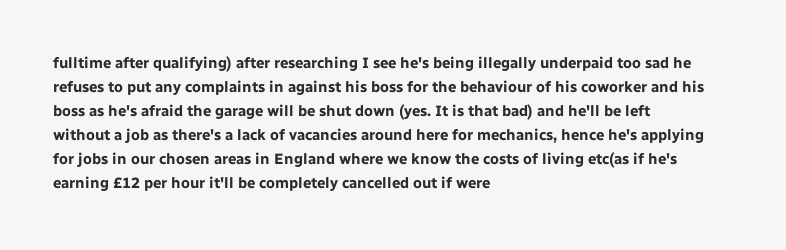fulltime after qualifying) after researching I see he's being illegally underpaid too sad he refuses to put any complaints in against his boss for the behaviour of his coworker and his boss as he's afraid the garage will be shut down (yes. It is that bad) and he'll be left without a job as there's a lack of vacancies around here for mechanics, hence he's applying for jobs in our chosen areas in England where we know the costs of living etc(as if he's earning £12 per hour it'll be completely cancelled out if were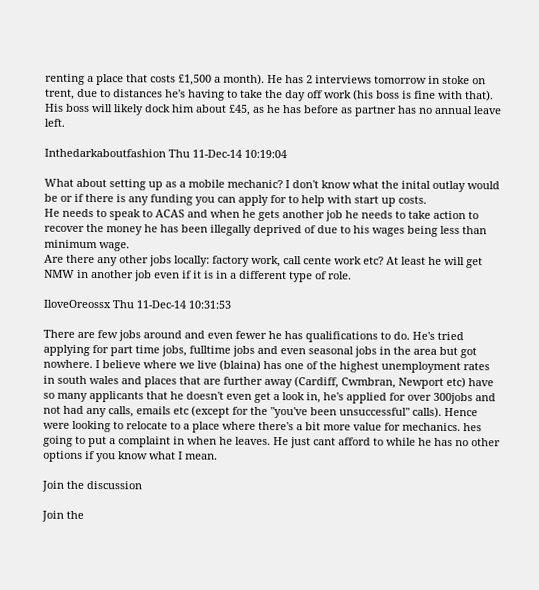renting a place that costs £1,500 a month). He has 2 interviews tomorrow in stoke on trent, due to distances he's having to take the day off work (his boss is fine with that). His boss will likely dock him about £45, as he has before as partner has no annual leave left.

Inthedarkaboutfashion Thu 11-Dec-14 10:19:04

What about setting up as a mobile mechanic? I don't know what the inital outlay would be or if there is any funding you can apply for to help with start up costs.
He needs to speak to ACAS and when he gets another job he needs to take action to recover the money he has been illegally deprived of due to his wages being less than minimum wage.
Are there any other jobs locally: factory work, call cente work etc? At least he will get NMW in another job even if it is in a different type of role.

IloveOreossx Thu 11-Dec-14 10:31:53

There are few jobs around and even fewer he has qualifications to do. He's tried applying for part time jobs, fulltime jobs and even seasonal jobs in the area but got nowhere. I believe where we live (blaina) has one of the highest unemployment rates in south wales and places that are further away (Cardiff, Cwmbran, Newport etc) have so many applicants that he doesn't even get a look in, he's applied for over 300jobs and not had any calls, emails etc (except for the "you've been unsuccessful" calls). Hence were looking to relocate to a place where there's a bit more value for mechanics. hes going to put a complaint in when he leaves. He just cant afford to while he has no other options if you know what I mean.

Join the discussion

Join the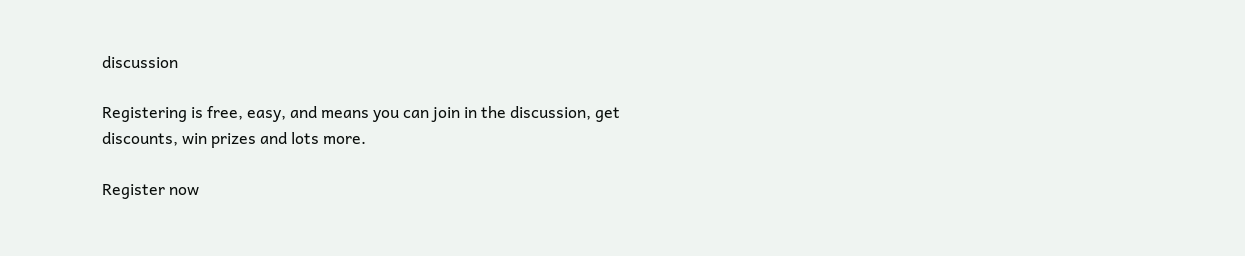discussion

Registering is free, easy, and means you can join in the discussion, get discounts, win prizes and lots more.

Register now